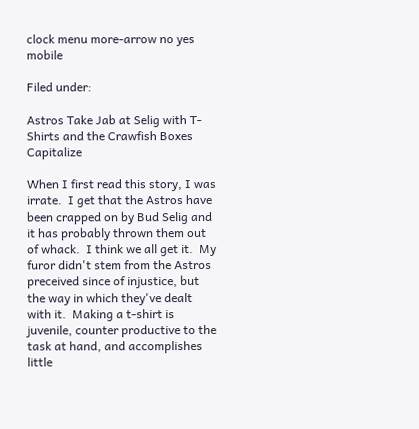clock menu more-arrow no yes mobile

Filed under:

Astros Take Jab at Selig with T-Shirts and the Crawfish Boxes Capitalize

When I first read this story, I was irrate.  I get that the Astros have been crapped on by Bud Selig and it has probably thrown them out of whack.  I think we all get it.  My furor didn't stem from the Astros preceived since of injustice, but the way in which they've dealt with it.  Making a t-shirt is juvenile, counter productive to the task at hand, and accomplishes little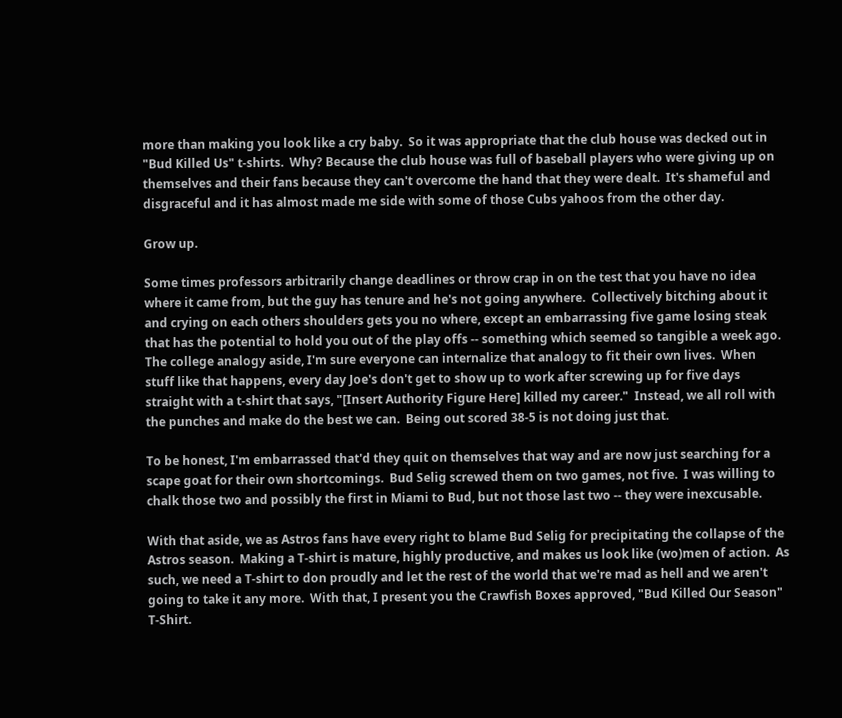more than making you look like a cry baby.  So it was appropriate that the club house was decked out in "Bud Killed Us" t-shirts.  Why? Because the club house was full of baseball players who were giving up on themselves and their fans because they can't overcome the hand that they were dealt.  It's shameful and disgraceful and it has almost made me side with some of those Cubs yahoos from the other day.

Grow up.

Some times professors arbitrarily change deadlines or throw crap in on the test that you have no idea where it came from, but the guy has tenure and he's not going anywhere.  Collectively bitching about it and crying on each others shoulders gets you no where, except an embarrassing five game losing steak that has the potential to hold you out of the play offs -- something which seemed so tangible a week ago.  The college analogy aside, I'm sure everyone can internalize that analogy to fit their own lives.  When stuff like that happens, every day Joe's don't get to show up to work after screwing up for five days straight with a t-shirt that says, "[Insert Authority Figure Here] killed my career."  Instead, we all roll with the punches and make do the best we can.  Being out scored 38-5 is not doing just that.

To be honest, I'm embarrassed that'd they quit on themselves that way and are now just searching for a scape goat for their own shortcomings.  Bud Selig screwed them on two games, not five.  I was willing to chalk those two and possibly the first in Miami to Bud, but not those last two -- they were inexcusable.

With that aside, we as Astros fans have every right to blame Bud Selig for precipitating the collapse of the Astros season.  Making a T-shirt is mature, highly productive, and makes us look like (wo)men of action.  As such, we need a T-shirt to don proudly and let the rest of the world that we're mad as hell and we aren't going to take it any more.  With that, I present you the Crawfish Boxes approved, "Bud Killed Our Season" T-Shirt.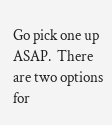Go pick one up ASAP.  There are two options for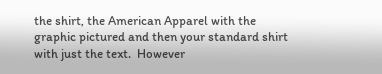the shirt, the American Apparel with the graphic pictured and then your standard shirt with just the text.  However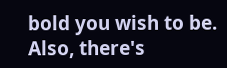bold you wish to be.  Also, there's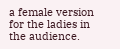a female version for the ladies in the audience.